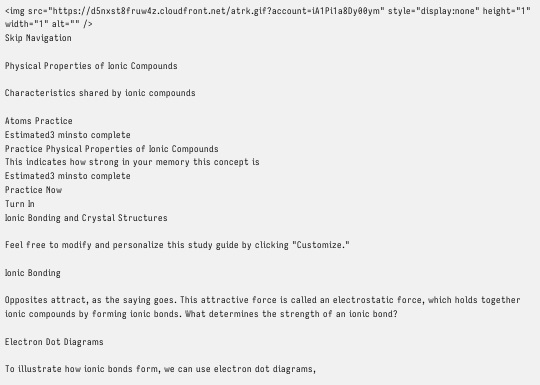<img src="https://d5nxst8fruw4z.cloudfront.net/atrk.gif?account=iA1Pi1a8Dy00ym" style="display:none" height="1" width="1" alt="" />
Skip Navigation

Physical Properties of Ionic Compounds

Characteristics shared by ionic compounds

Atoms Practice
Estimated3 minsto complete
Practice Physical Properties of Ionic Compounds
This indicates how strong in your memory this concept is
Estimated3 minsto complete
Practice Now
Turn In
Ionic Bonding and Crystal Structures

Feel free to modify and personalize this study guide by clicking "Customize."

Ionic Bonding

Opposites attract, as the saying goes. This attractive force is called an electrostatic force, which holds together ionic compounds by forming ionic bonds. What determines the strength of an ionic bond?

Electron Dot Diagrams

To illustrate how ionic bonds form, we can use electron dot diagrams,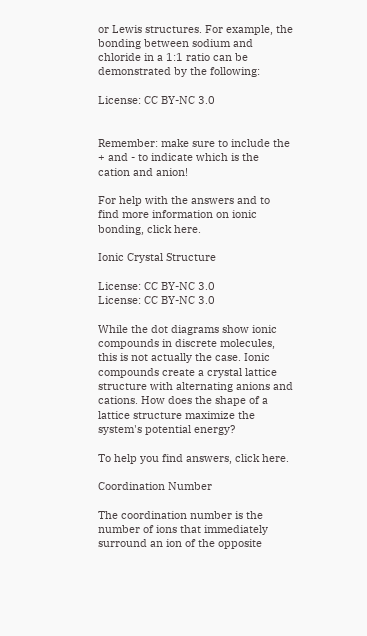or Lewis structures. For example, the bonding between sodium and chloride in a 1:1 ratio can be demonstrated by the following:

License: CC BY-NC 3.0


Remember: make sure to include the + and - to indicate which is the cation and anion!

For help with the answers and to find more information on ionic bonding, click here.

Ionic Crystal Structure

License: CC BY-NC 3.0
License: CC BY-NC 3.0

While the dot diagrams show ionic compounds in discrete molecules, this is not actually the case. Ionic compounds create a crystal lattice structure with alternating anions and cations. How does the shape of a lattice structure maximize the system's potential energy?

To help you find answers, click here.

Coordination Number

The coordination number is the number of ions that immediately surround an ion of the opposite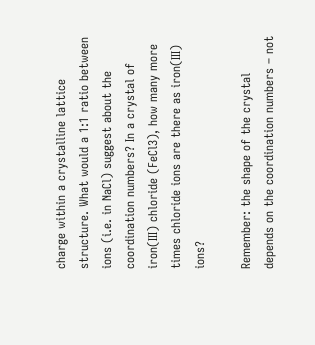charge within a crystalline lattice structure. What would a 1:1 ratio between ions (i.e. in NaCl) suggest about the coordination numbers? In a crystal of iron(III) chloride (FeCl3), how many more times chloride ions are there as iron(III) ions?

Remember: the shape of the crystal depends on the coordination numbers – not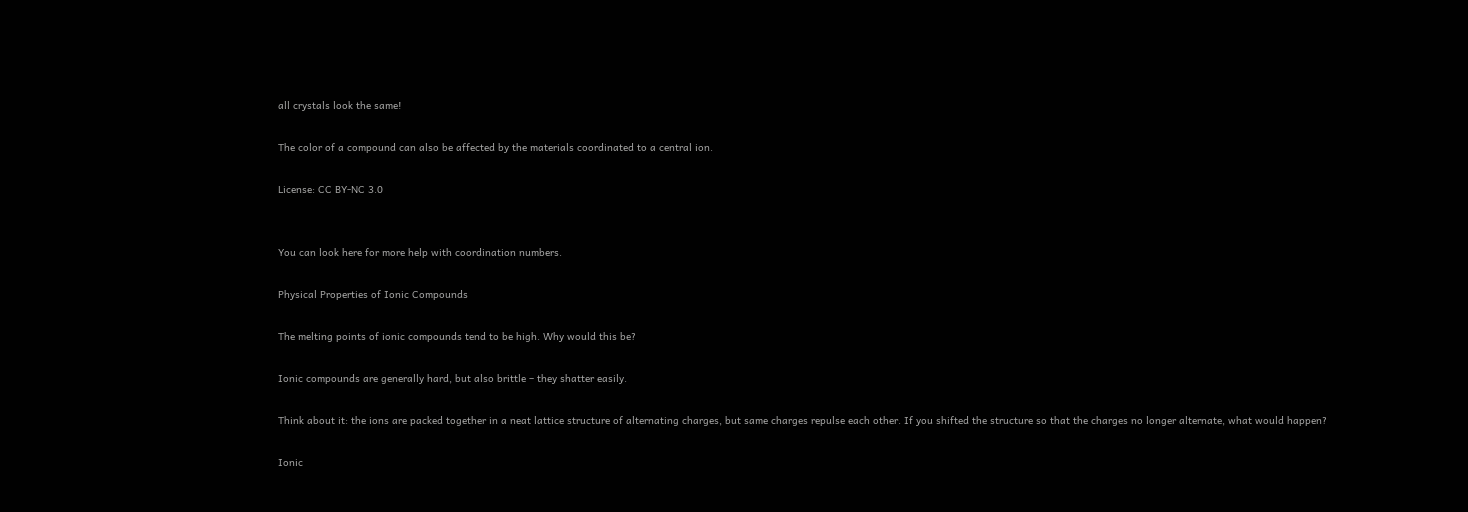all crystals look the same!

The color of a compound can also be affected by the materials coordinated to a central ion.

License: CC BY-NC 3.0


You can look here for more help with coordination numbers.

Physical Properties of Ionic Compounds

The melting points of ionic compounds tend to be high. Why would this be?

Ionic compounds are generally hard, but also brittle – they shatter easily.

Think about it: the ions are packed together in a neat lattice structure of alternating charges, but same charges repulse each other. If you shifted the structure so that the charges no longer alternate, what would happen?

Ionic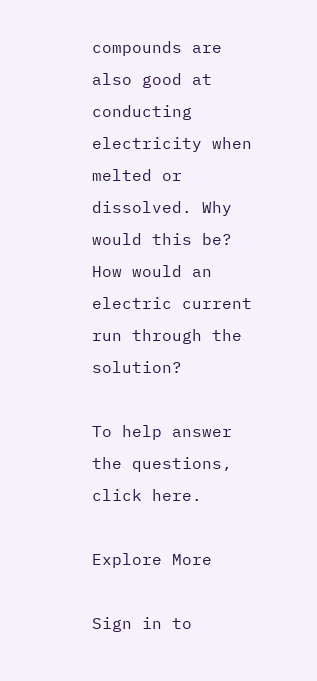compounds are also good at conducting electricity when melted or dissolved. Why would this be? How would an electric current run through the solution?

To help answer the questions, click here.

Explore More

Sign in to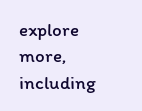explore more, including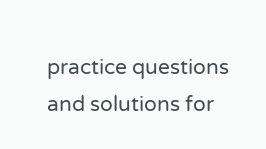practice questions and solutions for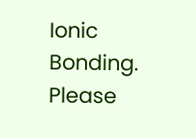Ionic Bonding.
Please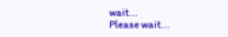wait...
Please wait...